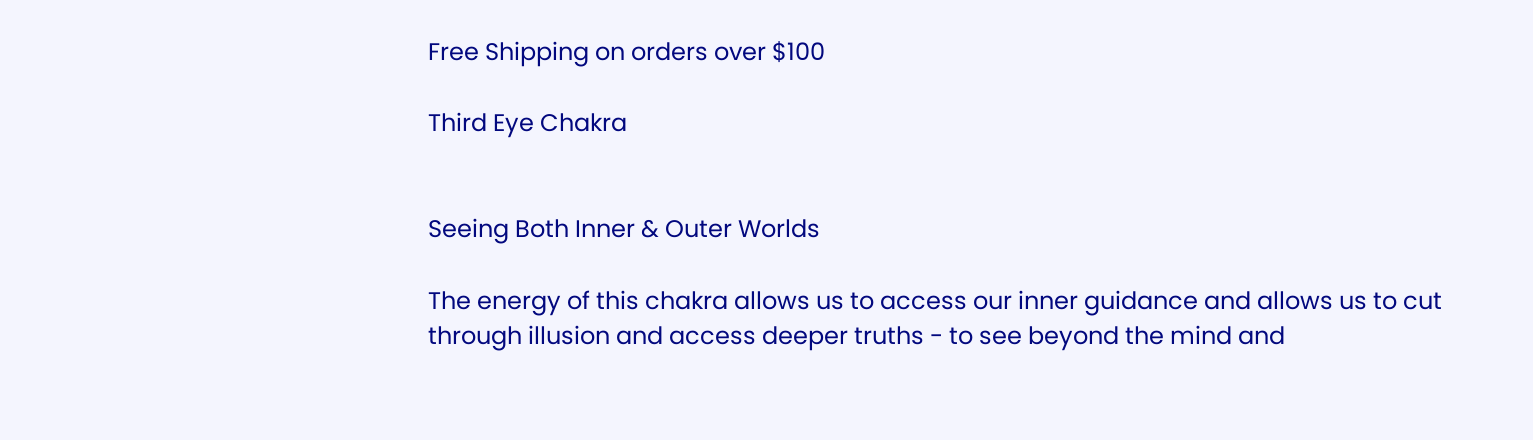Free Shipping on orders over $100

Third Eye Chakra


Seeing Both Inner & Outer Worlds

The energy of this chakra allows us to access our inner guidance and allows us to cut through illusion and access deeper truths - to see beyond the mind and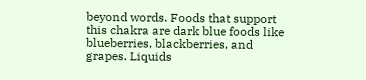beyond words. Foods that support this chakra are dark blue foods like blueberries, blackberries, and grapes. Liquids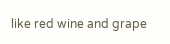like red wine and grape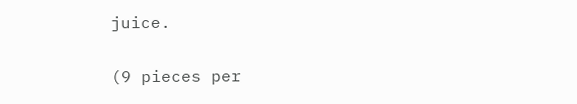juice.

(9 pieces per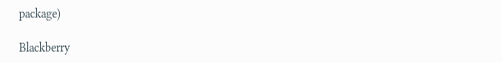package)

Blackberry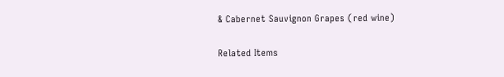& Cabernet Sauvignon Grapes (red wine)

Related Items